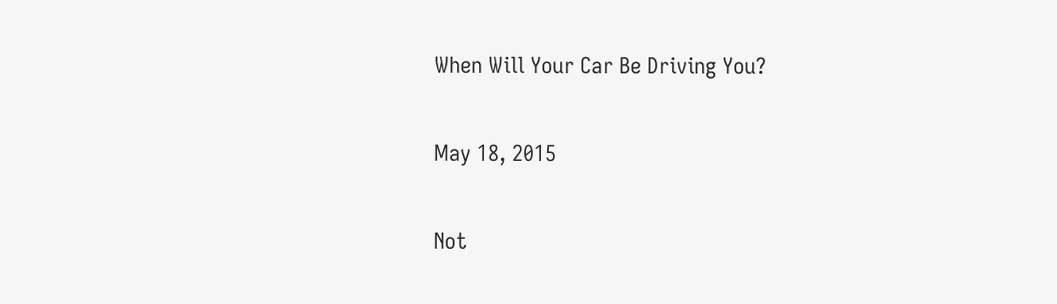When Will Your Car Be Driving You?

May 18, 2015

Not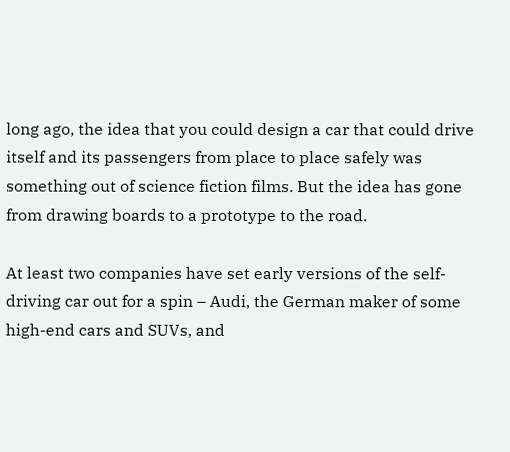long ago, the idea that you could design a car that could drive itself and its passengers from place to place safely was something out of science fiction films. But the idea has gone from drawing boards to a prototype to the road.

At least two companies have set early versions of the self-driving car out for a spin – Audi, the German maker of some high-end cars and SUVs, and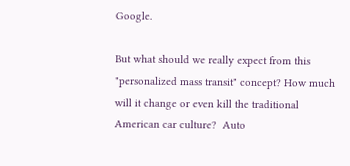Google.

But what should we really expect from this "personalized mass transit" concept? How much will it change or even kill the traditional American car culture?  Auto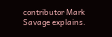contributor Mark Savage explains.